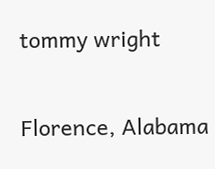tommy wright

Florence, Alabama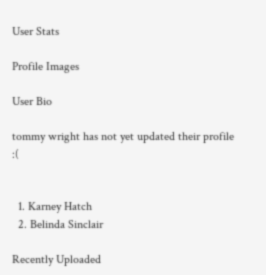User Stats

Profile Images

User Bio

tommy wright has not yet updated their profile :(


  1. Karney Hatch
  2. Belinda Sinclair

Recently Uploaded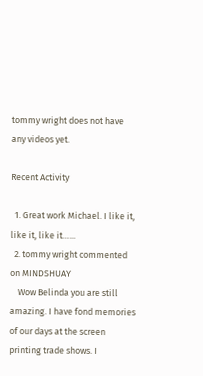tommy wright does not have any videos yet.

Recent Activity

  1. Great work Michael. I like it, like it, like it…...
  2. tommy wright commented on MINDSHUAY
    Wow Belinda you are still amazing. I have fond memories of our days at the screen printing trade shows. I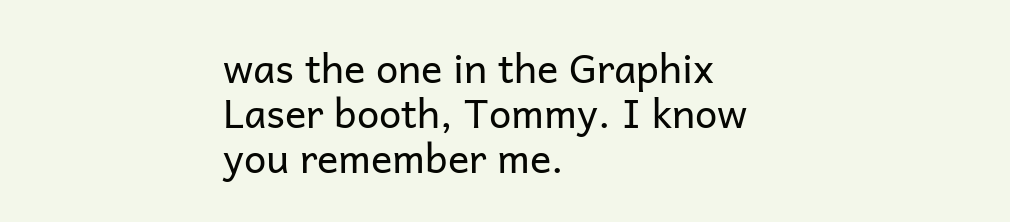was the one in the Graphix Laser booth, Tommy. I know you remember me.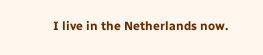I live in the Netherlands now.